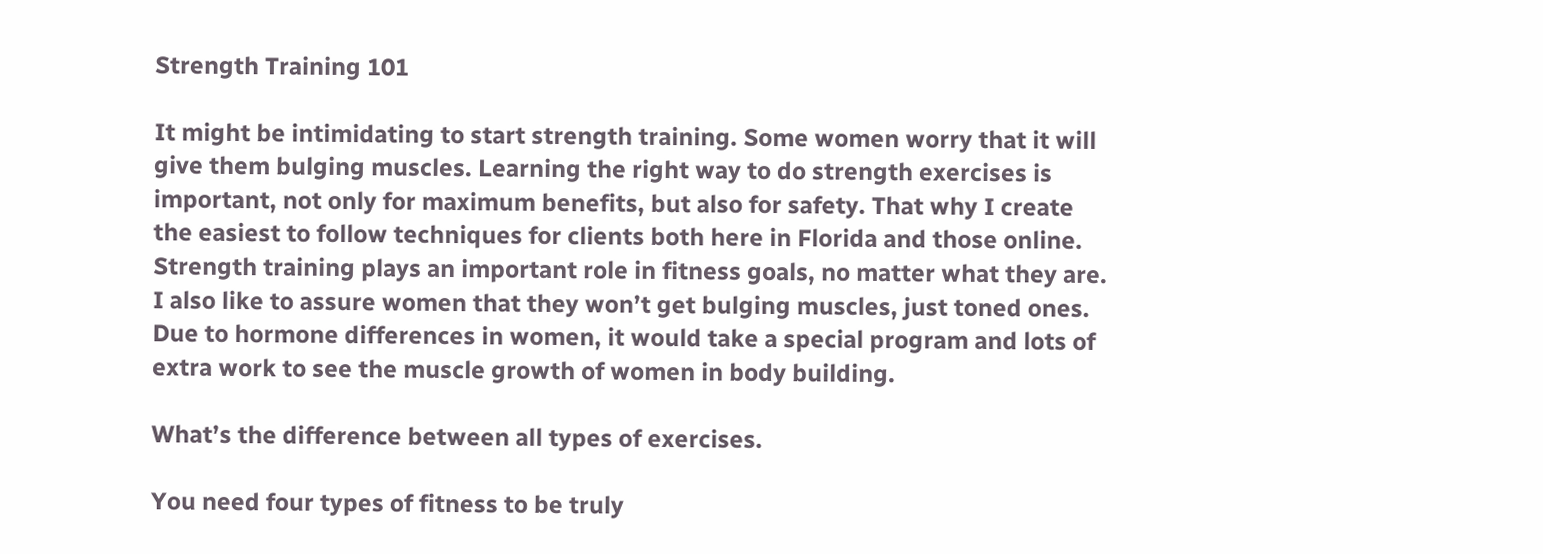Strength Training 101

It might be intimidating to start strength training. Some women worry that it will give them bulging muscles. Learning the right way to do strength exercises is important, not only for maximum benefits, but also for safety. That why I create the easiest to follow techniques for clients both here in Florida and those online. Strength training plays an important role in fitness goals, no matter what they are. I also like to assure women that they won’t get bulging muscles, just toned ones. Due to hormone differences in women, it would take a special program and lots of extra work to see the muscle growth of women in body building.

What’s the difference between all types of exercises.

You need four types of fitness to be truly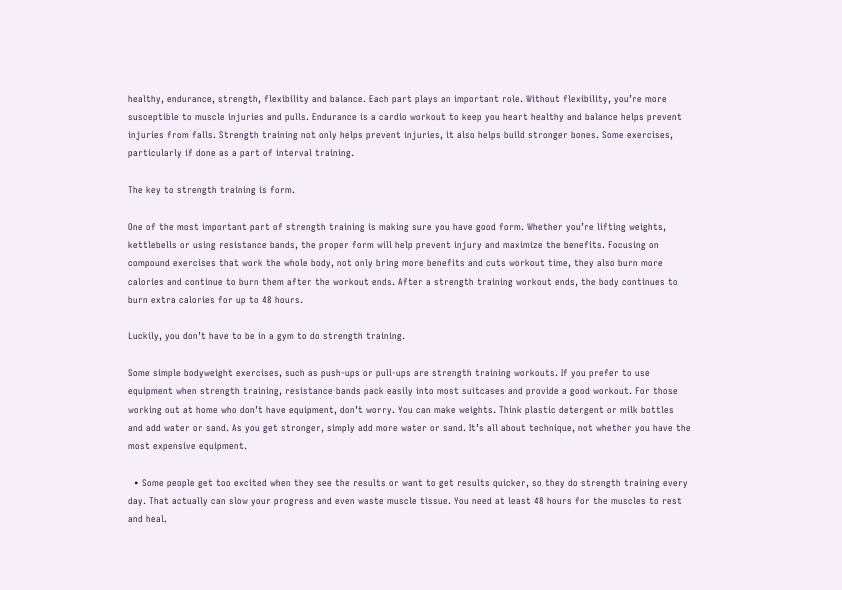healthy, endurance, strength, flexibility and balance. Each part plays an important role. Without flexibility, you’re more susceptible to muscle injuries and pulls. Endurance is a cardio workout to keep you heart healthy and balance helps prevent injuries from falls. Strength training not only helps prevent injuries, it also helps build stronger bones. Some exercises, particularly if done as a part of interval training.

The key to strength training is form.

One of the most important part of strength training is making sure you have good form. Whether you’re lifting weights, kettlebells or using resistance bands, the proper form will help prevent injury and maximize the benefits. Focusing on compound exercises that work the whole body, not only bring more benefits and cuts workout time, they also burn more calories and continue to burn them after the workout ends. After a strength training workout ends, the body continues to burn extra calories for up to 48 hours.

Luckily, you don’t have to be in a gym to do strength training.

Some simple bodyweight exercises, such as push-ups or pull-ups are strength training workouts. If you prefer to use equipment when strength training, resistance bands pack easily into most suitcases and provide a good workout. For those working out at home who don’t have equipment, don’t worry. You can make weights. Think plastic detergent or milk bottles and add water or sand. As you get stronger, simply add more water or sand. It’s all about technique, not whether you have the most expensive equipment.

  • Some people get too excited when they see the results or want to get results quicker, so they do strength training every day. That actually can slow your progress and even waste muscle tissue. You need at least 48 hours for the muscles to rest and heal.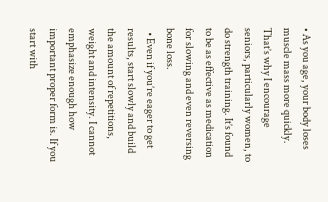• As you age, your body loses muscle mass more quickly. That’s why I encourage seniors, particularly women, to do strength training. It’s found to be as effective as medication for slowing and even reversing bone loss.
  • Even if you’re eager to get results, start slowly and build the amount of repetitions, weight and intensity. I cannot emphasize enough how important proper form is. If you start with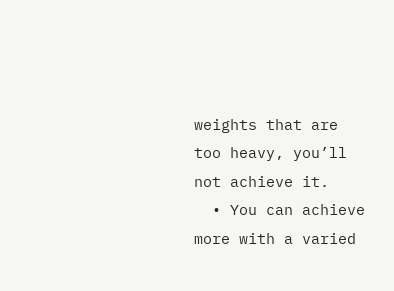weights that are too heavy, you’ll not achieve it.
  • You can achieve more with a varied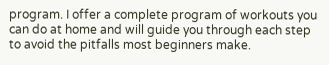program. I offer a complete program of workouts you can do at home and will guide you through each step to avoid the pitfalls most beginners make.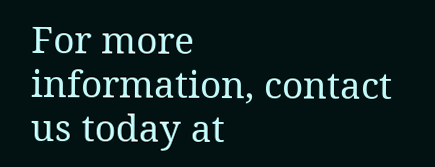For more information, contact us today at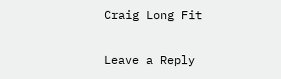Craig Long Fit

Leave a Reply